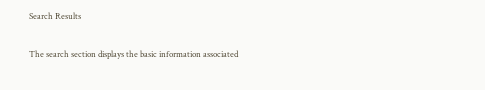Search Results

The search section displays the basic information associated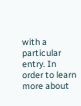with a particular entry. In order to learn more about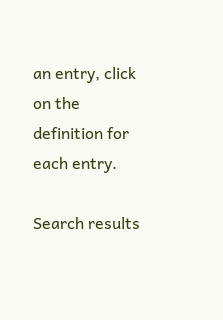an entry, click on the definition for each entry.

Search results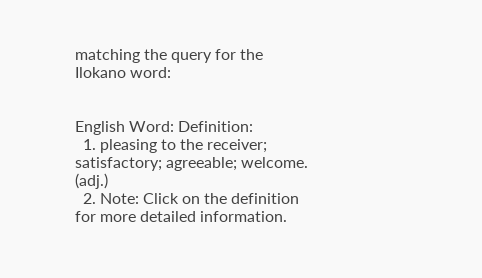matching the query for the Ilokano word:


English Word: Definition:
  1. pleasing to the receiver; satisfactory; agreeable; welcome. (adj.)
  2. Note: Click on the definition for more detailed information.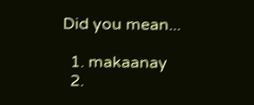Did you mean...

  1. makaanay
  2.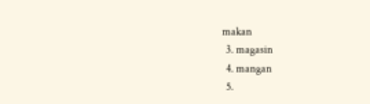makan
  3. magasin
  4. mangan
  5.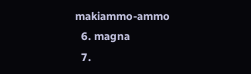makiammo-ammo
  6. magna
  7.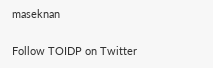maseknan

Follow TOIDP on Twitter